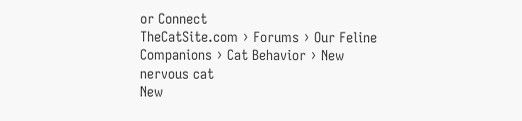or Connect
TheCatSite.com › Forums › Our Feline Companions › Cat Behavior › New nervous cat
New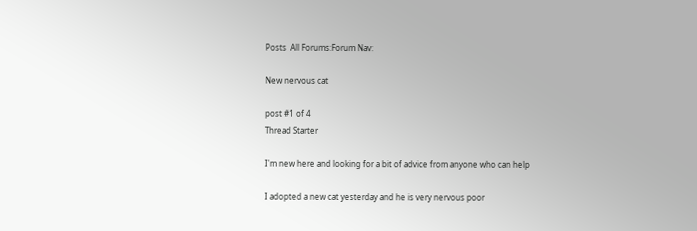Posts  All Forums:Forum Nav:

New nervous cat

post #1 of 4
Thread Starter

I'm new here and looking for a bit of advice from anyone who can help

I adopted a new cat yesterday and he is very nervous poor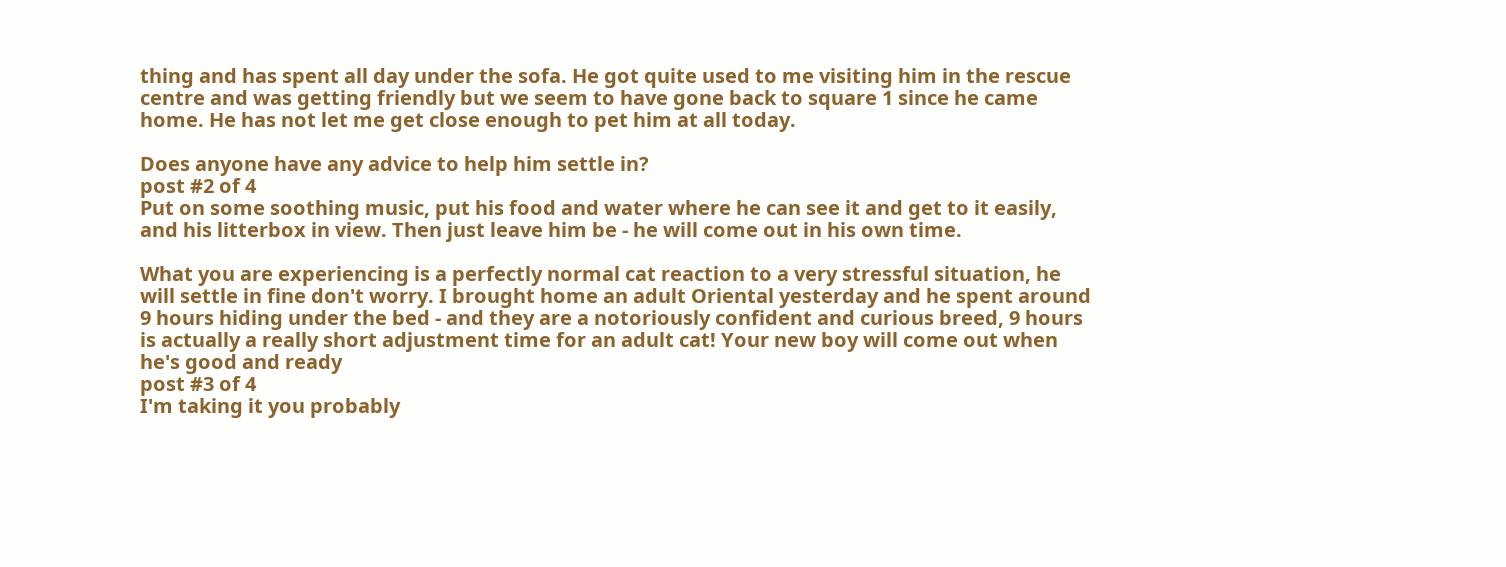thing and has spent all day under the sofa. He got quite used to me visiting him in the rescue centre and was getting friendly but we seem to have gone back to square 1 since he came home. He has not let me get close enough to pet him at all today.

Does anyone have any advice to help him settle in?
post #2 of 4
Put on some soothing music, put his food and water where he can see it and get to it easily, and his litterbox in view. Then just leave him be - he will come out in his own time.

What you are experiencing is a perfectly normal cat reaction to a very stressful situation, he will settle in fine don't worry. I brought home an adult Oriental yesterday and he spent around 9 hours hiding under the bed - and they are a notoriously confident and curious breed, 9 hours is actually a really short adjustment time for an adult cat! Your new boy will come out when he's good and ready
post #3 of 4
I'm taking it you probably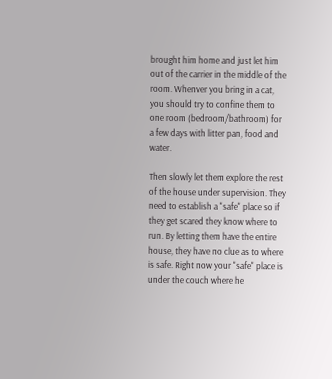brought him home and just let him out of the carrier in the middle of the room. Whenver you bring in a cat, you should try to confine them to one room (bedroom/bathroom) for a few days with litter pan, food and water.

Then slowly let them explore the rest of the house under supervision. They need to establish a "safe" place so if they get scared they know where to run. By letting them have the entire house, they have no clue as to where is safe. Right now your "safe" place is under the couch where he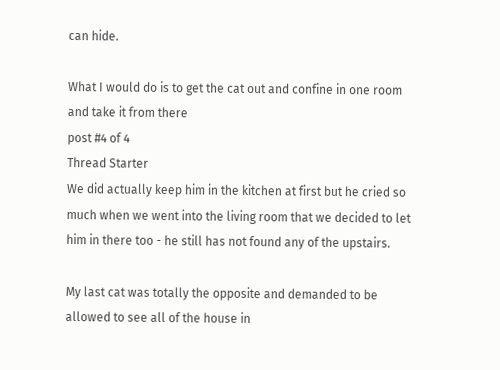can hide.

What I would do is to get the cat out and confine in one room and take it from there
post #4 of 4
Thread Starter
We did actually keep him in the kitchen at first but he cried so much when we went into the living room that we decided to let him in there too - he still has not found any of the upstairs.

My last cat was totally the opposite and demanded to be allowed to see all of the house in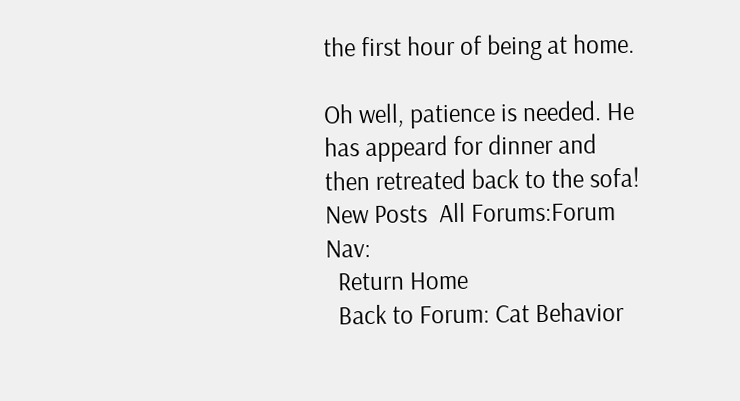the first hour of being at home.

Oh well, patience is needed. He has appeard for dinner and then retreated back to the sofa!
New Posts  All Forums:Forum Nav:
  Return Home
  Back to Forum: Cat Behavior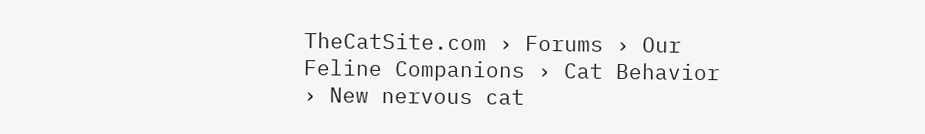TheCatSite.com › Forums › Our Feline Companions › Cat Behavior › New nervous cat